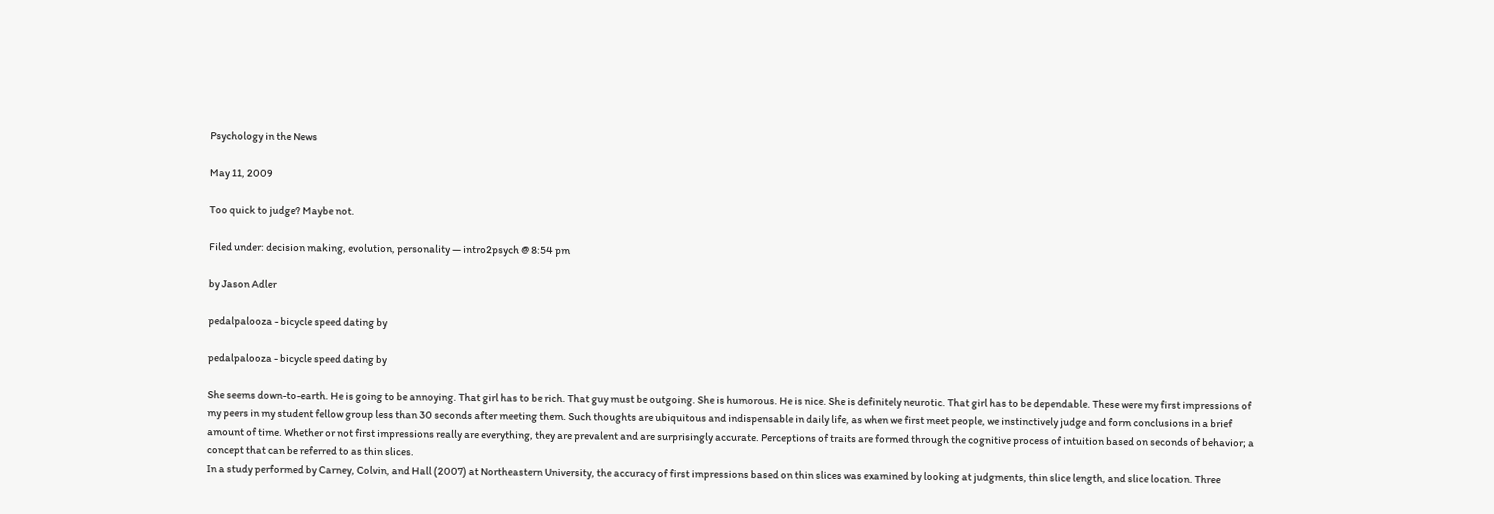Psychology in the News

May 11, 2009

Too quick to judge? Maybe not.

Filed under: decision making, evolution, personality — intro2psych @ 8:54 pm

by Jason Adler

pedalpalooza - bicycle speed dating by

pedalpalooza - bicycle speed dating by

She seems down-to-earth. He is going to be annoying. That girl has to be rich. That guy must be outgoing. She is humorous. He is nice. She is definitely neurotic. That girl has to be dependable. These were my first impressions of my peers in my student fellow group less than 30 seconds after meeting them. Such thoughts are ubiquitous and indispensable in daily life, as when we first meet people, we instinctively judge and form conclusions in a brief amount of time. Whether or not first impressions really are everything, they are prevalent and are surprisingly accurate. Perceptions of traits are formed through the cognitive process of intuition based on seconds of behavior; a concept that can be referred to as thin slices.
In a study performed by Carney, Colvin, and Hall (2007) at Northeastern University, the accuracy of first impressions based on thin slices was examined by looking at judgments, thin slice length, and slice location. Three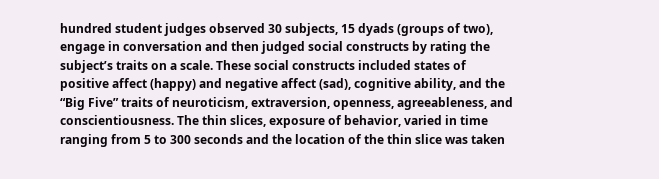hundred student judges observed 30 subjects, 15 dyads (groups of two), engage in conversation and then judged social constructs by rating the subject’s traits on a scale. These social constructs included states of positive affect (happy) and negative affect (sad), cognitive ability, and the “Big Five” traits of neuroticism, extraversion, openness, agreeableness, and conscientiousness. The thin slices, exposure of behavior, varied in time ranging from 5 to 300 seconds and the location of the thin slice was taken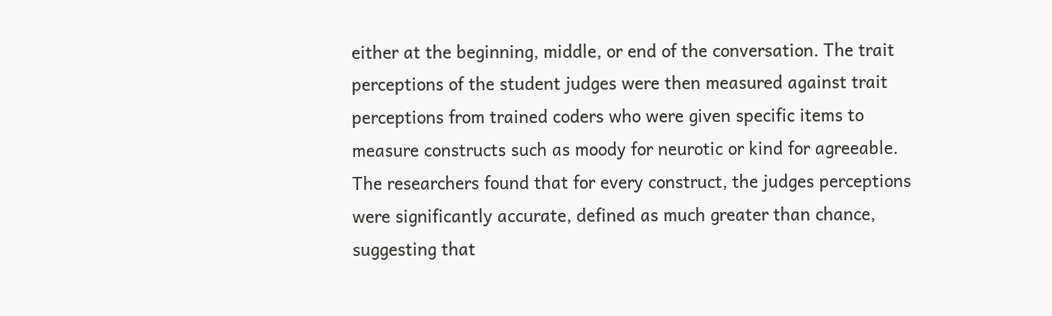either at the beginning, middle, or end of the conversation. The trait perceptions of the student judges were then measured against trait perceptions from trained coders who were given specific items to measure constructs such as moody for neurotic or kind for agreeable. The researchers found that for every construct, the judges perceptions were significantly accurate, defined as much greater than chance, suggesting that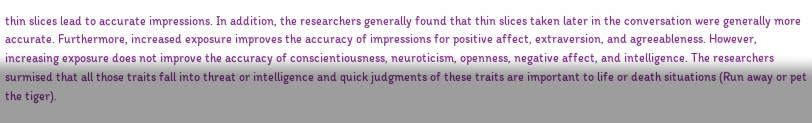thin slices lead to accurate impressions. In addition, the researchers generally found that thin slices taken later in the conversation were generally more accurate. Furthermore, increased exposure improves the accuracy of impressions for positive affect, extraversion, and agreeableness. However, increasing exposure does not improve the accuracy of conscientiousness, neuroticism, openness, negative affect, and intelligence. The researchers surmised that all those traits fall into threat or intelligence and quick judgments of these traits are important to life or death situations (Run away or pet the tiger).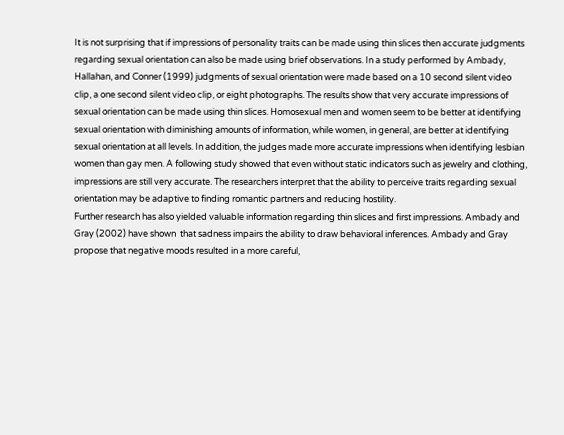It is not surprising that if impressions of personality traits can be made using thin slices then accurate judgments regarding sexual orientation can also be made using brief observations. In a study performed by Ambady, Hallahan, and Conner (1999) judgments of sexual orientation were made based on a 10 second silent video clip, a one second silent video clip, or eight photographs. The results show that very accurate impressions of sexual orientation can be made using thin slices. Homosexual men and women seem to be better at identifying sexual orientation with diminishing amounts of information, while women, in general, are better at identifying sexual orientation at all levels. In addition, the judges made more accurate impressions when identifying lesbian women than gay men. A following study showed that even without static indicators such as jewelry and clothing, impressions are still very accurate. The researchers interpret that the ability to perceive traits regarding sexual orientation may be adaptive to finding romantic partners and reducing hostility.
Further research has also yielded valuable information regarding thin slices and first impressions. Ambady and Gray (2002) have shown  that sadness impairs the ability to draw behavioral inferences. Ambady and Gray propose that negative moods resulted in a more careful,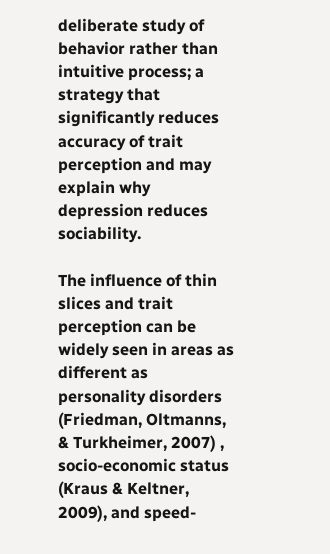deliberate study of behavior rather than intuitive process; a strategy that significantly reduces accuracy of trait perception and may explain why depression reduces sociability.

The influence of thin slices and trait perception can be widely seen in areas as different as personality disorders (Friedman, Oltmanns, & Turkheimer, 2007) , socio-economic status (Kraus & Keltner, 2009), and speed-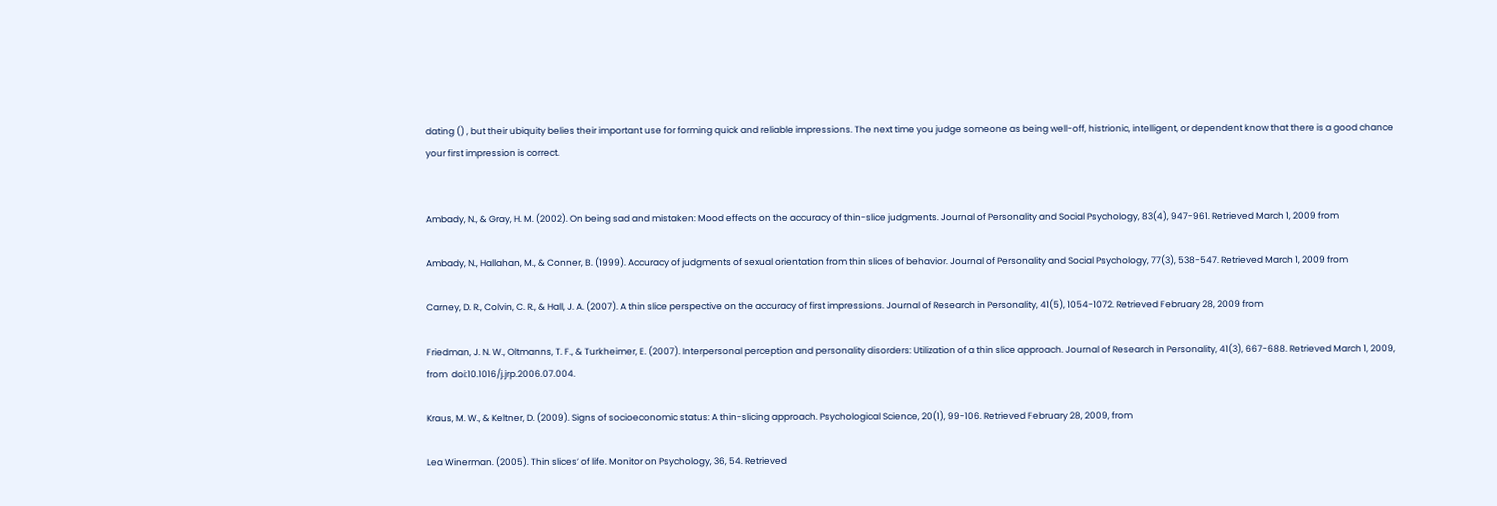dating () , but their ubiquity belies their important use for forming quick and reliable impressions. The next time you judge someone as being well-off, histrionic, intelligent, or dependent know that there is a good chance your first impression is correct.


Ambady, N., & Gray, H. M. (2002). On being sad and mistaken: Mood effects on the accuracy of thin-slice judgments. Journal of Personality and Social Psychology, 83(4), 947-961. Retrieved March 1, 2009 from

Ambady, N., Hallahan, M., & Conner, B. (1999). Accuracy of judgments of sexual orientation from thin slices of behavior. Journal of Personality and Social Psychology, 77(3), 538-547. Retrieved March 1, 2009 from

Carney, D. R., Colvin, C. R., & Hall, J. A. (2007). A thin slice perspective on the accuracy of first impressions. Journal of Research in Personality, 41(5), 1054-1072. Retrieved February 28, 2009 from

Friedman, J. N. W., Oltmanns, T. F., & Turkheimer, E. (2007). Interpersonal perception and personality disorders: Utilization of a thin slice approach. Journal of Research in Personality, 41(3), 667-688. Retrieved March 1, 2009, from  doi:10.1016/j.jrp.2006.07.004.

Kraus, M. W., & Keltner, D. (2009). Signs of socioeconomic status: A thin-slicing approach. Psychological Science, 20(1), 99-106. Retrieved February 28, 2009, from

Lea Winerman. (2005). Thin slices’ of life. Monitor on Psychology, 36, 54. Retrieved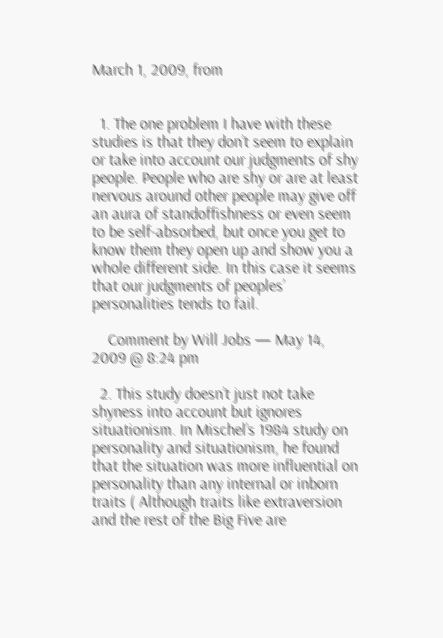March 1, 2009, from


  1. The one problem I have with these studies is that they don’t seem to explain or take into account our judgments of shy people. People who are shy or are at least nervous around other people may give off an aura of standoffishness or even seem to be self-absorbed, but once you get to know them they open up and show you a whole different side. In this case it seems that our judgments of peoples’ personalities tends to fail.

    Comment by Will Jobs — May 14, 2009 @ 8:24 pm

  2. This study doesn’t just not take shyness into account but ignores situationism. In Mischel’s 1984 study on personality and situationism, he found that the situation was more influential on personality than any internal or inborn traits ( Although traits like extraversion and the rest of the Big Five are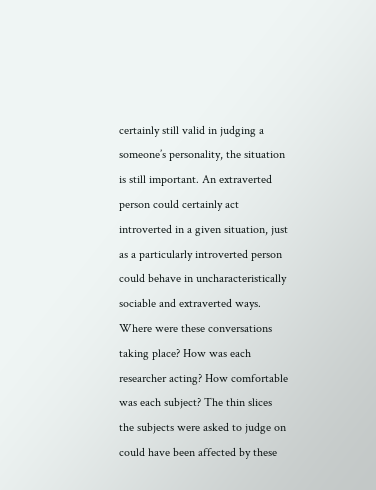certainly still valid in judging a someone’s personality, the situation is still important. An extraverted person could certainly act introverted in a given situation, just as a particularly introverted person could behave in uncharacteristically sociable and extraverted ways. Where were these conversations taking place? How was each researcher acting? How comfortable was each subject? The thin slices the subjects were asked to judge on could have been affected by these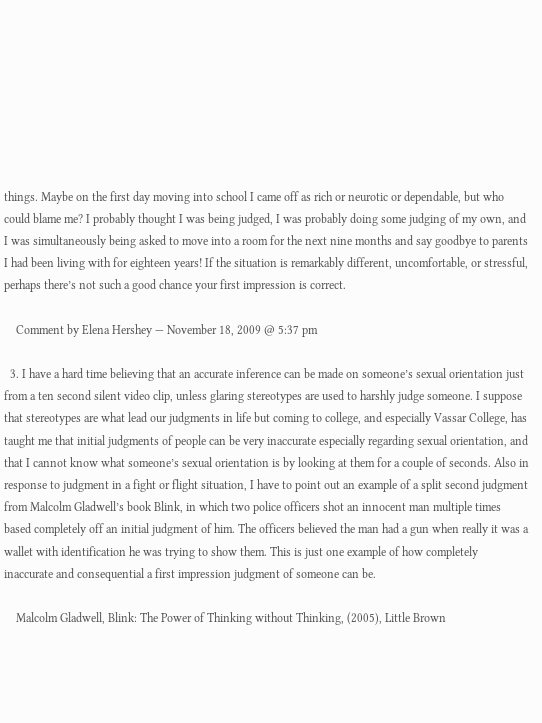things. Maybe on the first day moving into school I came off as rich or neurotic or dependable, but who could blame me? I probably thought I was being judged, I was probably doing some judging of my own, and I was simultaneously being asked to move into a room for the next nine months and say goodbye to parents I had been living with for eighteen years! If the situation is remarkably different, uncomfortable, or stressful, perhaps there’s not such a good chance your first impression is correct.

    Comment by Elena Hershey — November 18, 2009 @ 5:37 pm

  3. I have a hard time believing that an accurate inference can be made on someone’s sexual orientation just from a ten second silent video clip, unless glaring stereotypes are used to harshly judge someone. I suppose that stereotypes are what lead our judgments in life but coming to college, and especially Vassar College, has taught me that initial judgments of people can be very inaccurate especially regarding sexual orientation, and that I cannot know what someone’s sexual orientation is by looking at them for a couple of seconds. Also in response to judgment in a fight or flight situation, I have to point out an example of a split second judgment from Malcolm Gladwell’s book Blink, in which two police officers shot an innocent man multiple times based completely off an initial judgment of him. The officers believed the man had a gun when really it was a wallet with identification he was trying to show them. This is just one example of how completely inaccurate and consequential a first impression judgment of someone can be.

    Malcolm Gladwell, Blink: The Power of Thinking without Thinking, (2005), Little Brown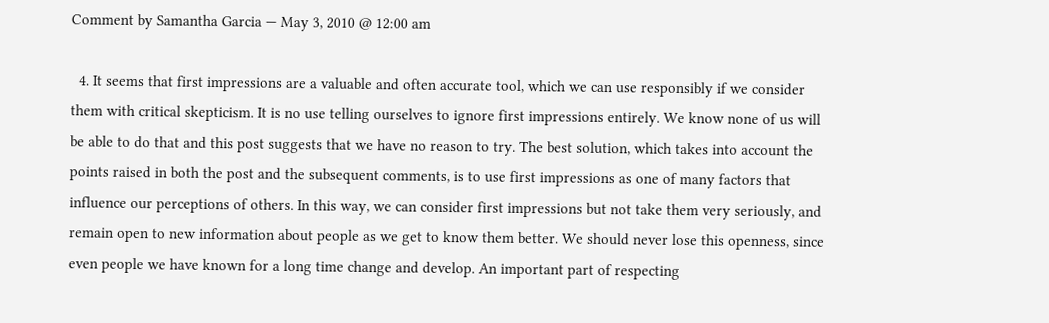Comment by Samantha Garcia — May 3, 2010 @ 12:00 am

  4. It seems that first impressions are a valuable and often accurate tool, which we can use responsibly if we consider them with critical skepticism. It is no use telling ourselves to ignore first impressions entirely. We know none of us will be able to do that and this post suggests that we have no reason to try. The best solution, which takes into account the points raised in both the post and the subsequent comments, is to use first impressions as one of many factors that influence our perceptions of others. In this way, we can consider first impressions but not take them very seriously, and remain open to new information about people as we get to know them better. We should never lose this openness, since even people we have known for a long time change and develop. An important part of respecting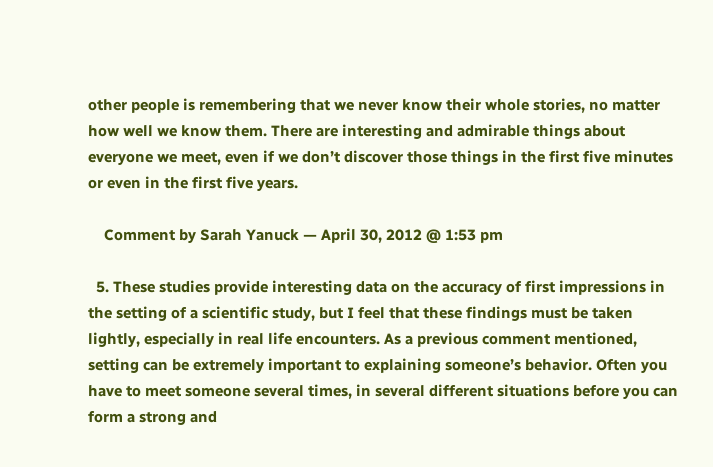other people is remembering that we never know their whole stories, no matter how well we know them. There are interesting and admirable things about everyone we meet, even if we don’t discover those things in the first five minutes or even in the first five years.

    Comment by Sarah Yanuck — April 30, 2012 @ 1:53 pm

  5. These studies provide interesting data on the accuracy of first impressions in the setting of a scientific study, but I feel that these findings must be taken lightly, especially in real life encounters. As a previous comment mentioned, setting can be extremely important to explaining someone’s behavior. Often you have to meet someone several times, in several different situations before you can form a strong and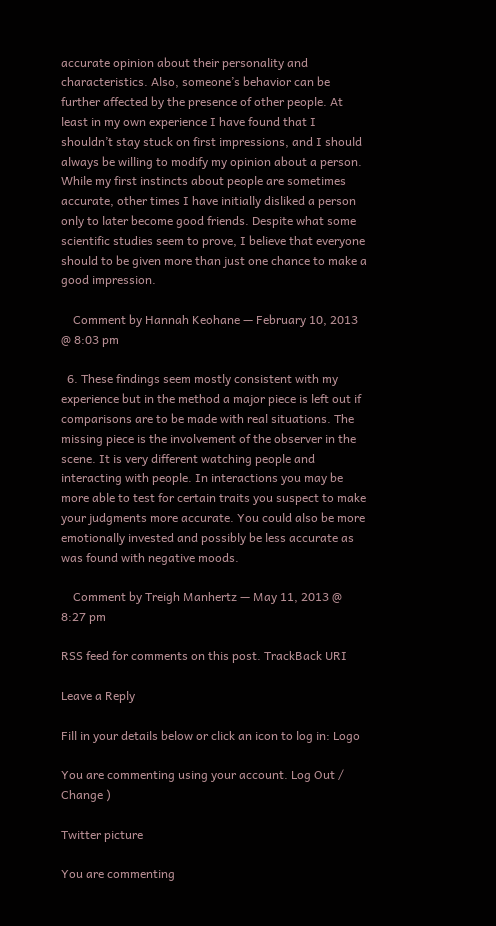accurate opinion about their personality and characteristics. Also, someone’s behavior can be further affected by the presence of other people. At least in my own experience I have found that I shouldn’t stay stuck on first impressions, and I should always be willing to modify my opinion about a person. While my first instincts about people are sometimes accurate, other times I have initially disliked a person only to later become good friends. Despite what some scientific studies seem to prove, I believe that everyone should to be given more than just one chance to make a good impression.

    Comment by Hannah Keohane — February 10, 2013 @ 8:03 pm

  6. These findings seem mostly consistent with my experience but in the method a major piece is left out if comparisons are to be made with real situations. The missing piece is the involvement of the observer in the scene. It is very different watching people and interacting with people. In interactions you may be more able to test for certain traits you suspect to make your judgments more accurate. You could also be more emotionally invested and possibly be less accurate as was found with negative moods.

    Comment by Treigh Manhertz — May 11, 2013 @ 8:27 pm

RSS feed for comments on this post. TrackBack URI

Leave a Reply

Fill in your details below or click an icon to log in: Logo

You are commenting using your account. Log Out / Change )

Twitter picture

You are commenting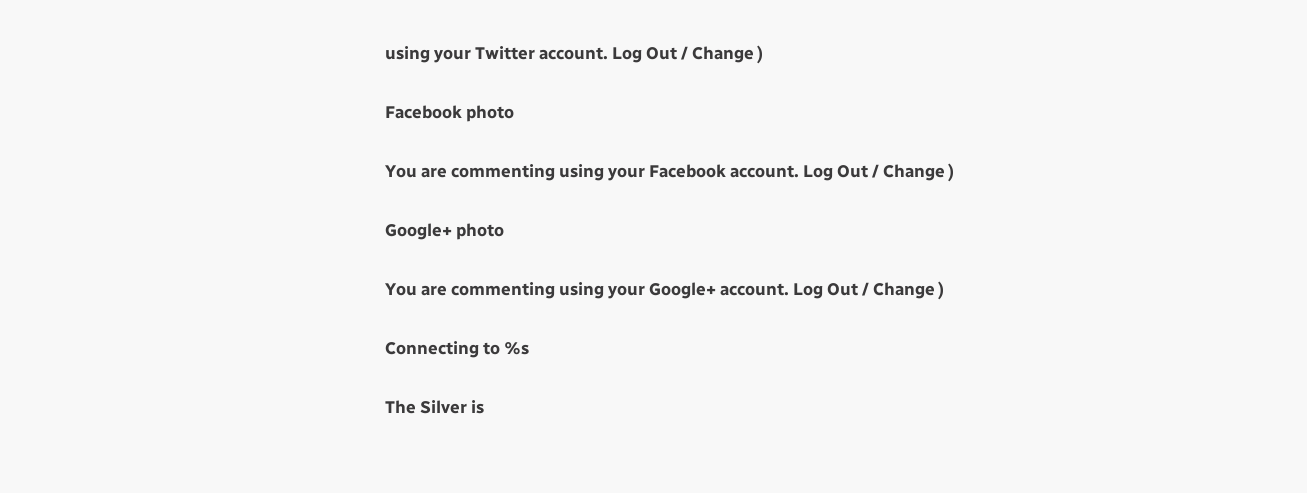using your Twitter account. Log Out / Change )

Facebook photo

You are commenting using your Facebook account. Log Out / Change )

Google+ photo

You are commenting using your Google+ account. Log Out / Change )

Connecting to %s

The Silver is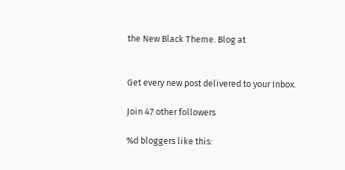the New Black Theme. Blog at


Get every new post delivered to your Inbox.

Join 47 other followers

%d bloggers like this: